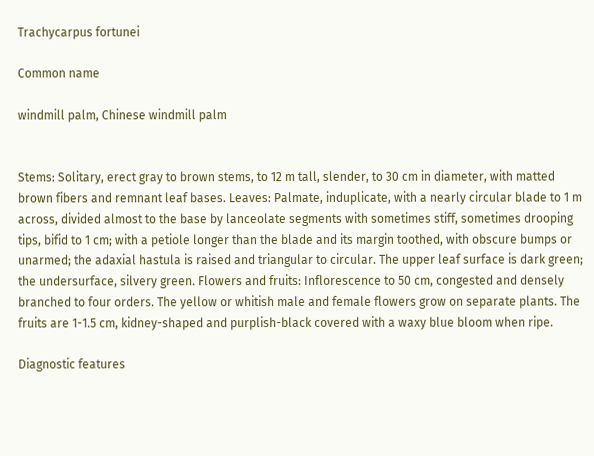Trachycarpus fortunei

Common name

windmill palm, Chinese windmill palm


Stems: Solitary, erect gray to brown stems, to 12 m tall, slender, to 30 cm in diameter, with matted brown fibers and remnant leaf bases. Leaves: Palmate, induplicate, with a nearly circular blade to 1 m across, divided almost to the base by lanceolate segments with sometimes stiff, sometimes drooping tips, bifid to 1 cm; with a petiole longer than the blade and its margin toothed, with obscure bumps or unarmed; the adaxial hastula is raised and triangular to circular. The upper leaf surface is dark green; the undersurface, silvery green. Flowers and fruits: Inflorescence to 50 cm, congested and densely branched to four orders. The yellow or whitish male and female flowers grow on separate plants. The fruits are 1-1.5 cm, kidney-shaped and purplish-black covered with a waxy blue bloom when ripe.

Diagnostic features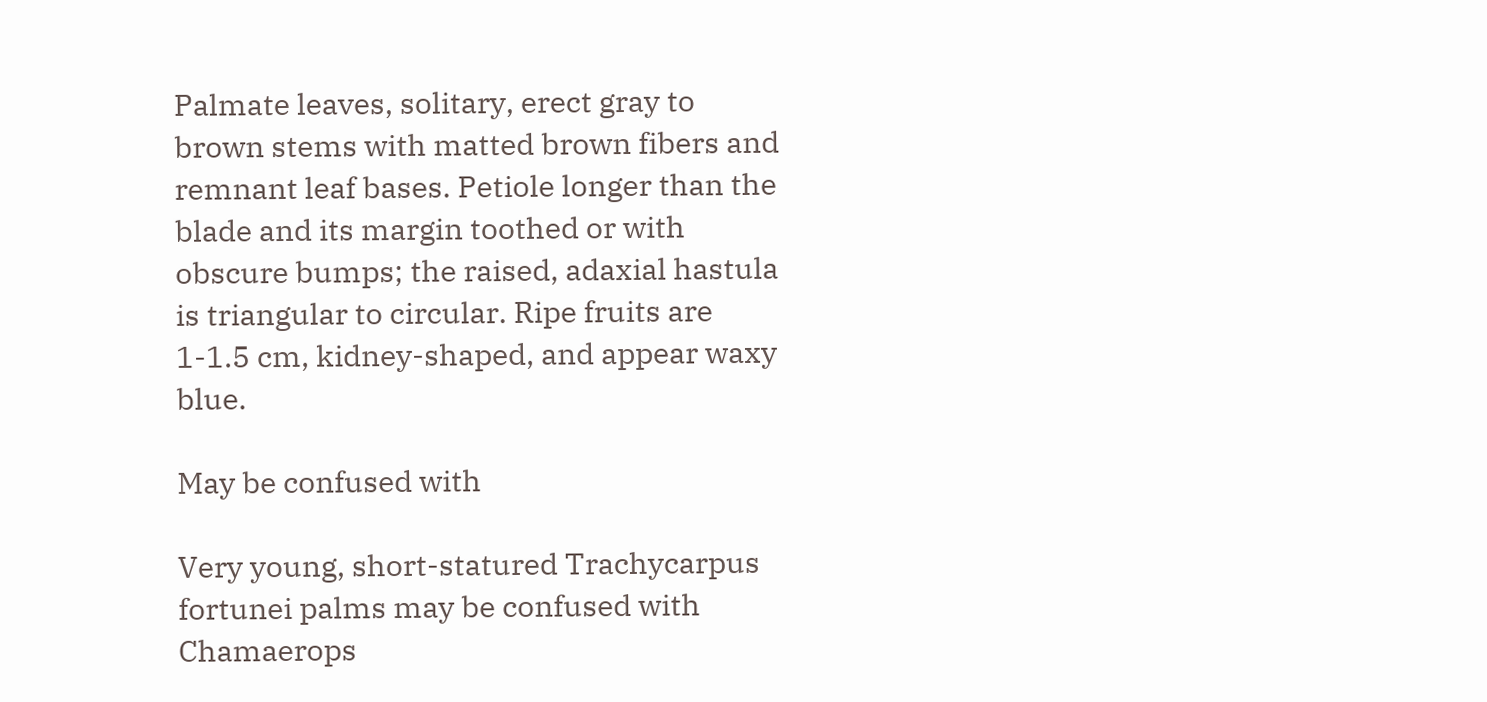Palmate leaves, solitary, erect gray to brown stems with matted brown fibers and remnant leaf bases. Petiole longer than the blade and its margin toothed or with obscure bumps; the raised, adaxial hastula is triangular to circular. Ripe fruits are 1-1.5 cm, kidney-shaped, and appear waxy blue.

May be confused with

Very young, short-statured Trachycarpus fortunei palms may be confused with Chamaerops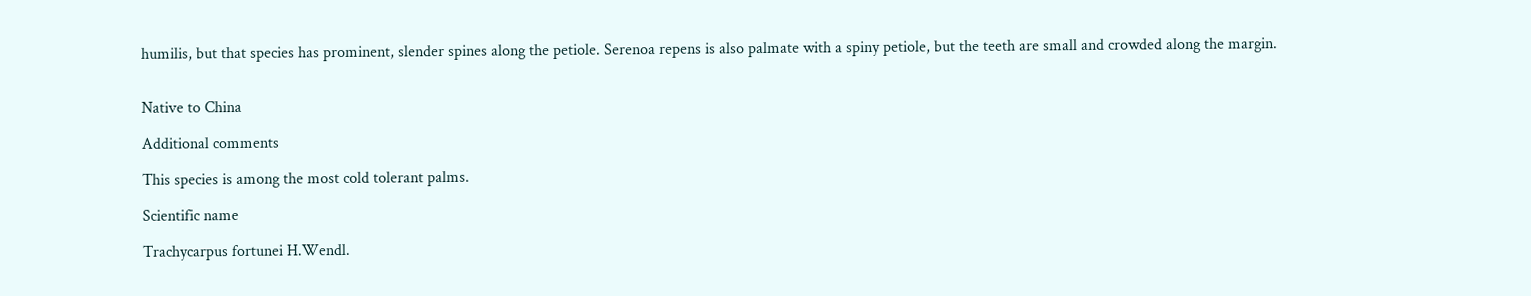humilis, but that species has prominent, slender spines along the petiole. Serenoa repens is also palmate with a spiny petiole, but the teeth are small and crowded along the margin.


Native to China

Additional comments

This species is among the most cold tolerant palms.

Scientific name

Trachycarpus fortunei H.Wendl.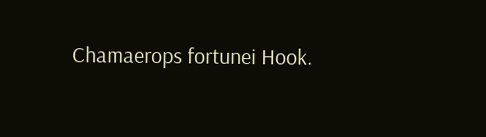Chamaerops fortunei Hook.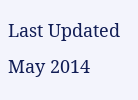Last Updated May 2014